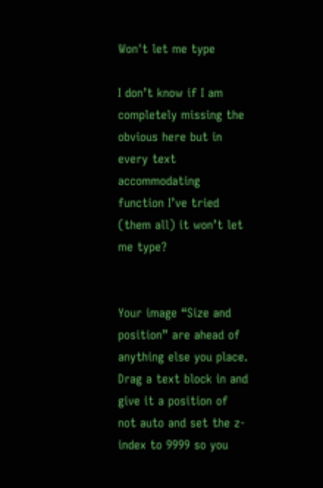Won't let me type

I don’t know if I am completely missing the obvious here but in every text accommodating function I’ve tried (them all) it won’t let me type?


Your image “Size and position” are ahead of anything else you place. Drag a text block in and give it a position of not auto and set the z-index to 9999 so you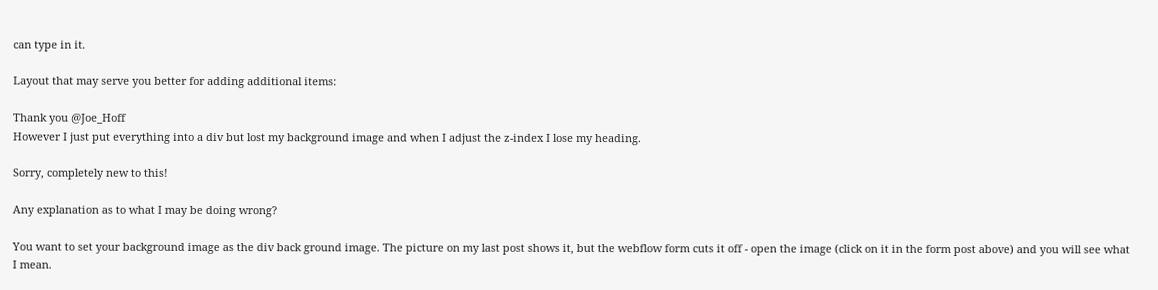can type in it.

Layout that may serve you better for adding additional items:

Thank you @Joe_Hoff
However I just put everything into a div but lost my background image and when I adjust the z-index I lose my heading.

Sorry, completely new to this!

Any explanation as to what I may be doing wrong?

You want to set your background image as the div back ground image. The picture on my last post shows it, but the webflow form cuts it off - open the image (click on it in the form post above) and you will see what I mean.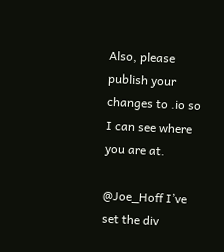Also, please publish your changes to .io so I can see where you are at.

@Joe_Hoff I’ve set the div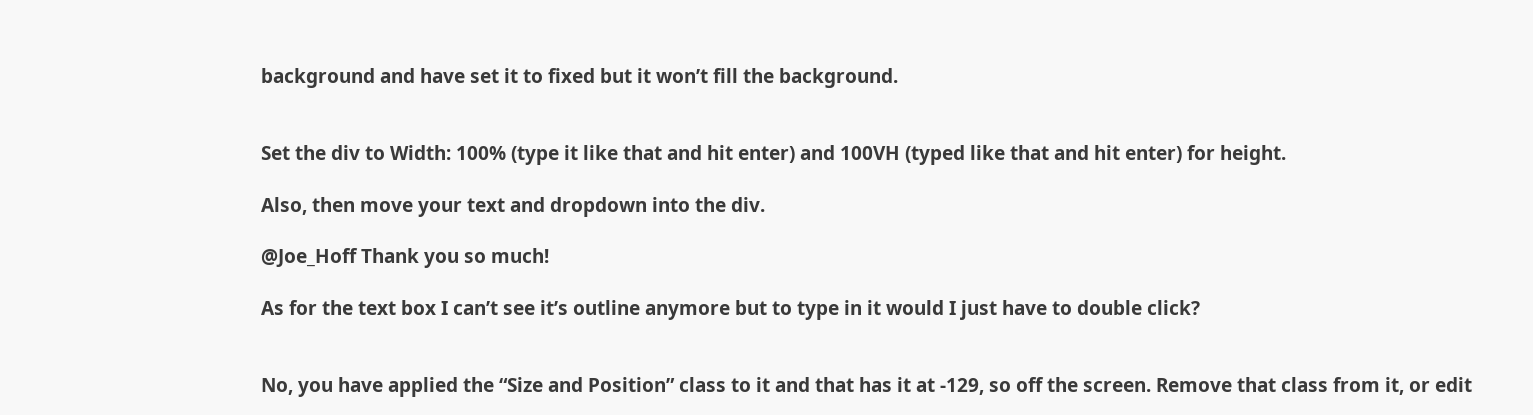background and have set it to fixed but it won’t fill the background.


Set the div to Width: 100% (type it like that and hit enter) and 100VH (typed like that and hit enter) for height.

Also, then move your text and dropdown into the div.

@Joe_Hoff Thank you so much!

As for the text box I can’t see it’s outline anymore but to type in it would I just have to double click?


No, you have applied the “Size and Position” class to it and that has it at -129, so off the screen. Remove that class from it, or edit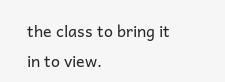the class to bring it in to view.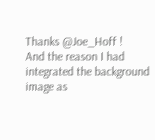Thanks @Joe_Hoff !
And the reason I had integrated the background image as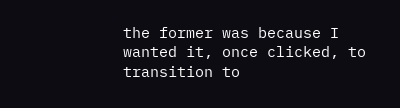the former was because I wanted it, once clicked, to transition to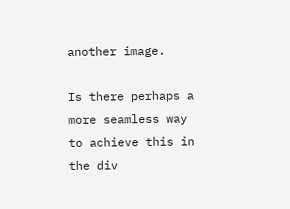another image.

Is there perhaps a more seamless way to achieve this in the div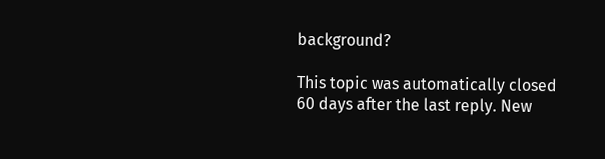background?

This topic was automatically closed 60 days after the last reply. New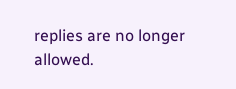replies are no longer allowed.